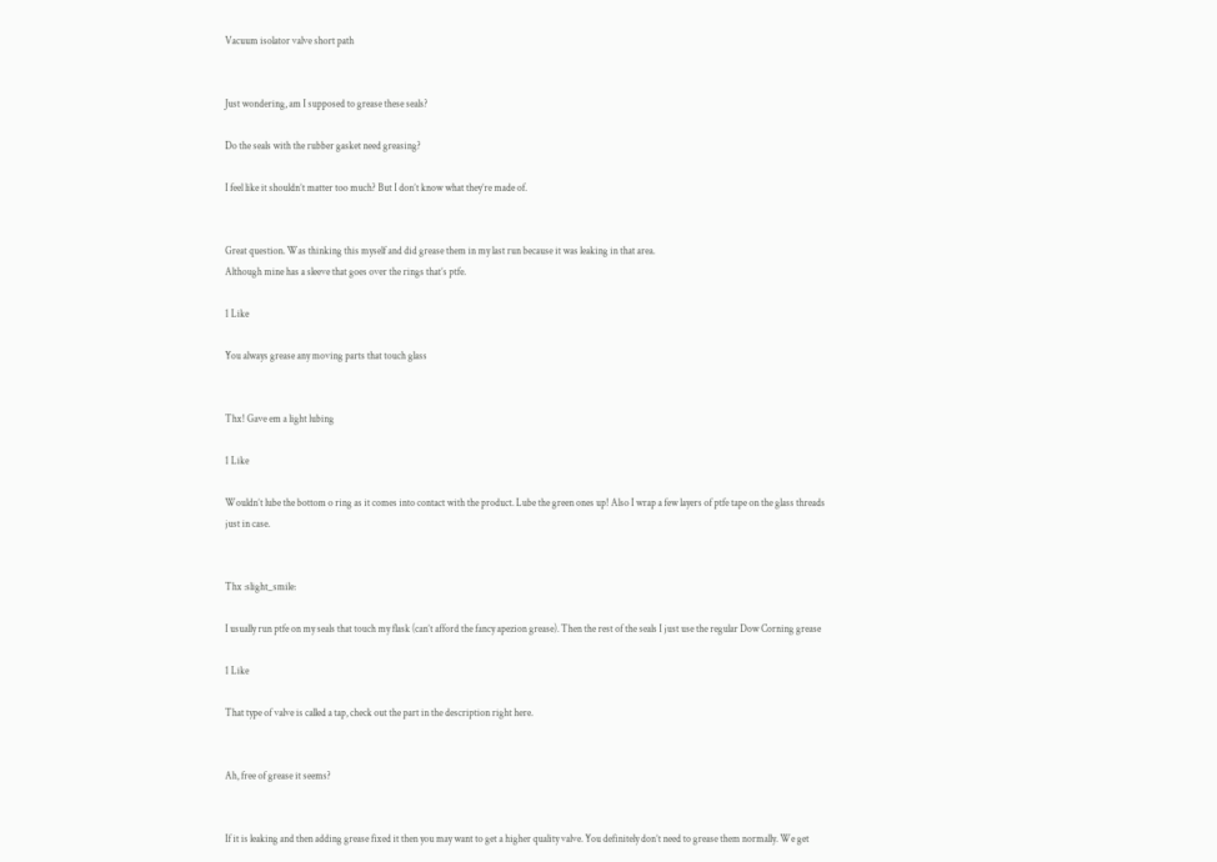Vacuum isolator valve short path


Just wondering, am I supposed to grease these seals?

Do the seals with the rubber gasket need greasing?

I feel like it shouldn’t matter too much? But I don’t know what they’re made of.


Great question. Was thinking this myself and did grease them in my last run because it was leaking in that area.
Although mine has a sleeve that goes over the rings that’s ptfe.

1 Like

You always grease any moving parts that touch glass


Thx! Gave em a light lubing

1 Like

Wouldn’t lube the bottom o ring as it comes into contact with the product. Lube the green ones up! Also I wrap a few layers of ptfe tape on the glass threads just in case.


Thx :slight_smile:

I usually run ptfe on my seals that touch my flask (can’t afford the fancy apezion grease). Then the rest of the seals I just use the regular Dow Corning grease

1 Like

That type of valve is called a tap, check out the part in the description right here.


Ah, free of grease it seems?


If it is leaking and then adding grease fixed it then you may want to get a higher quality valve. You definitely don’t need to grease them normally. We get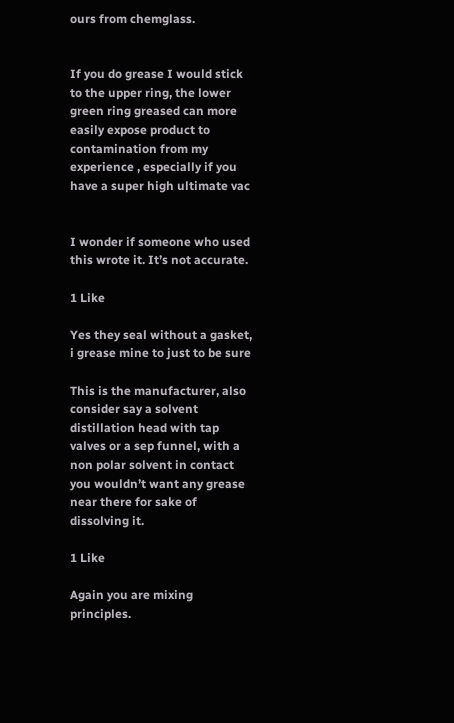ours from chemglass.


If you do grease I would stick to the upper ring, the lower green ring greased can more easily expose product to contamination from my experience , especially if you have a super high ultimate vac


I wonder if someone who used this wrote it. It’s not accurate.

1 Like

Yes they seal without a gasket, i grease mine to just to be sure

This is the manufacturer, also consider say a solvent distillation head with tap valves or a sep funnel, with a non polar solvent in contact you wouldn’t want any grease near there for sake of dissolving it.

1 Like

Again you are mixing principles.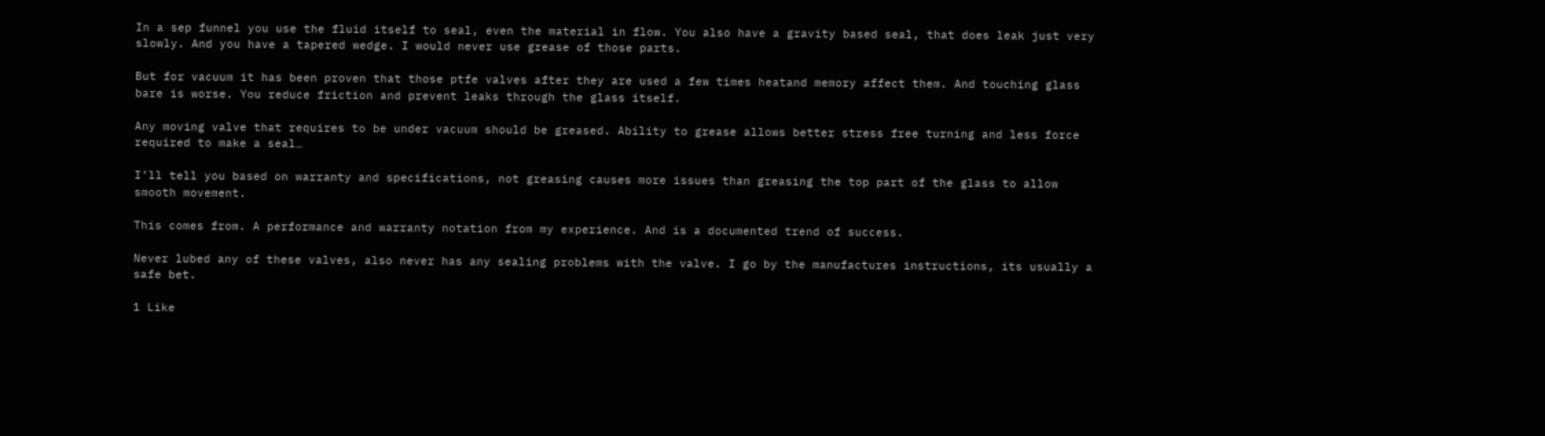In a sep funnel you use the fluid itself to seal, even the material in flow. You also have a gravity based seal, that does leak just very slowly. And you have a tapered wedge. I would never use grease of those parts.

But for vacuum it has been proven that those ptfe valves after they are used a few times heatand memory affect them. And touching glass bare is worse. You reduce friction and prevent leaks through the glass itself.

Any moving valve that requires to be under vacuum should be greased. Ability to grease allows better stress free turning and less force required to make a seal…

I’ll tell you based on warranty and specifications, not greasing causes more issues than greasing the top part of the glass to allow smooth movement.

This comes from. A performance and warranty notation from my experience. And is a documented trend of success.

Never lubed any of these valves, also never has any sealing problems with the valve. I go by the manufactures instructions, its usually a safe bet.

1 Like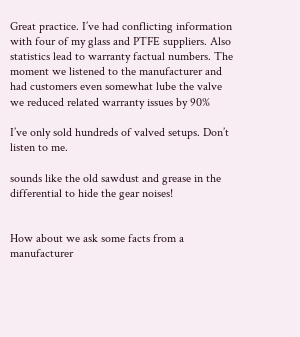Great practice. I’ve had conflicting information with four of my glass and PTFE suppliers. Also statistics lead to warranty factual numbers. The moment we listened to the manufacturer and had customers even somewhat lube the valve we reduced related warranty issues by 90%

I’ve only sold hundreds of valved setups. Don’t listen to me.

sounds like the old sawdust and grease in the differential to hide the gear noises!


How about we ask some facts from a manufacturer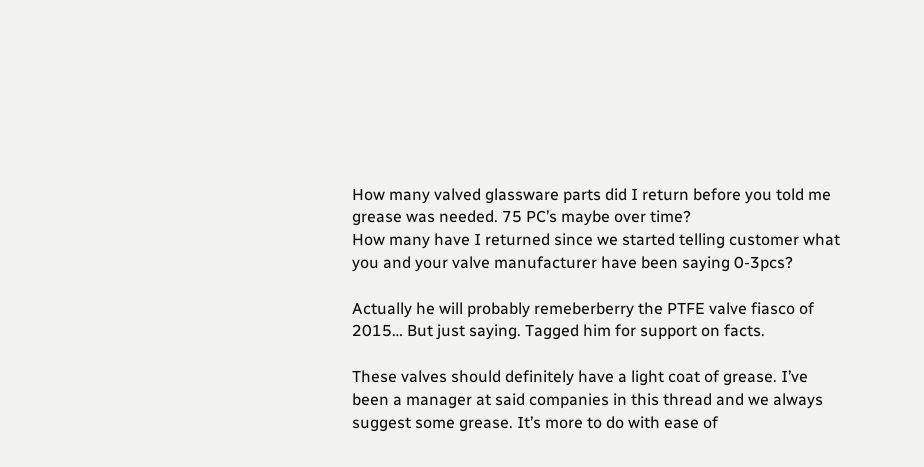How many valved glassware parts did I return before you told me grease was needed. 75 PC’s maybe over time?
How many have I returned since we started telling customer what you and your valve manufacturer have been saying 0-3pcs?

Actually he will probably remeberberry the PTFE valve fiasco of 2015… But just saying. Tagged him for support on facts.

These valves should definitely have a light coat of grease. I’ve been a manager at said companies in this thread and we always suggest some grease. It’s more to do with ease of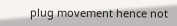plug movement hence not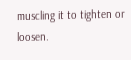muscling it to tighten or loosen.